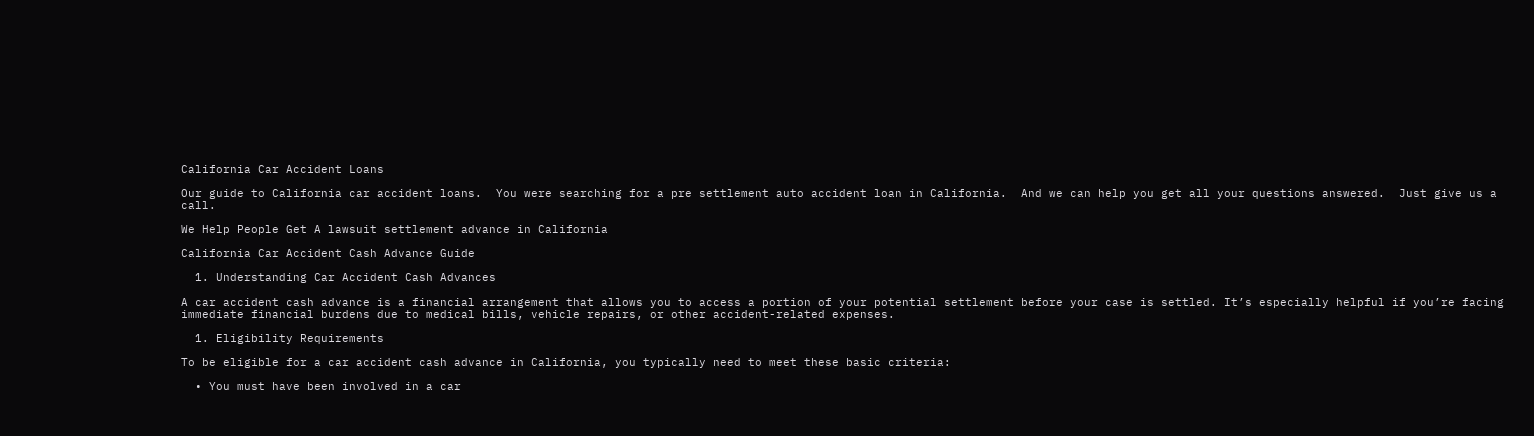California Car Accident Loans

Our guide to California car accident loans.  You were searching for a pre settlement auto accident loan in California.  And we can help you get all your questions answered.  Just give us a call.

We Help People Get A lawsuit settlement advance in California

California Car Accident Cash Advance Guide

  1. Understanding Car Accident Cash Advances

A car accident cash advance is a financial arrangement that allows you to access a portion of your potential settlement before your case is settled. It’s especially helpful if you’re facing immediate financial burdens due to medical bills, vehicle repairs, or other accident-related expenses.

  1. Eligibility Requirements

To be eligible for a car accident cash advance in California, you typically need to meet these basic criteria:

  • You must have been involved in a car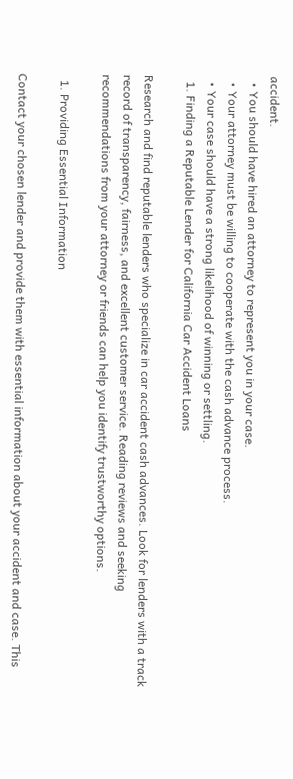accident.
  • You should have hired an attorney to represent you in your case.
  • Your attorney must be willing to cooperate with the cash advance process.
  • Your case should have a strong likelihood of winning or settling.
  1. Finding a Reputable Lender for California Car Accident Loans

Research and find reputable lenders who specialize in car accident cash advances. Look for lenders with a track record of transparency, fairness, and excellent customer service. Reading reviews and seeking recommendations from your attorney or friends can help you identify trustworthy options.

  1. Providing Essential Information

Contact your chosen lender and provide them with essential information about your accident and case. This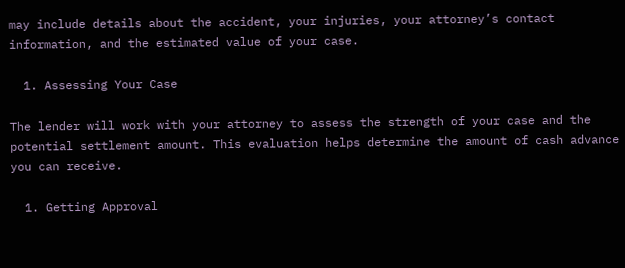may include details about the accident, your injuries, your attorney’s contact information, and the estimated value of your case.

  1. Assessing Your Case

The lender will work with your attorney to assess the strength of your case and the potential settlement amount. This evaluation helps determine the amount of cash advance you can receive.

  1. Getting Approval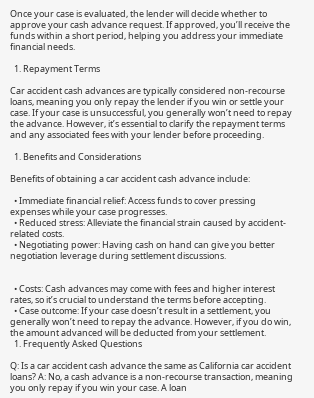Once your case is evaluated, the lender will decide whether to approve your cash advance request. If approved, you’ll receive the funds within a short period, helping you address your immediate financial needs.

  1. Repayment Terms

Car accident cash advances are typically considered non-recourse loans, meaning you only repay the lender if you win or settle your case. If your case is unsuccessful, you generally won’t need to repay the advance. However, it’s essential to clarify the repayment terms and any associated fees with your lender before proceeding.

  1. Benefits and Considerations

Benefits of obtaining a car accident cash advance include:

  • Immediate financial relief: Access funds to cover pressing expenses while your case progresses.
  • Reduced stress: Alleviate the financial strain caused by accident-related costs.
  • Negotiating power: Having cash on hand can give you better negotiation leverage during settlement discussions.


  • Costs: Cash advances may come with fees and higher interest rates, so it’s crucial to understand the terms before accepting.
  • Case outcome: If your case doesn’t result in a settlement, you generally won’t need to repay the advance. However, if you do win, the amount advanced will be deducted from your settlement.
  1. Frequently Asked Questions

Q: Is a car accident cash advance the same as California car accident loans? A: No, a cash advance is a non-recourse transaction, meaning you only repay if you win your case. A loan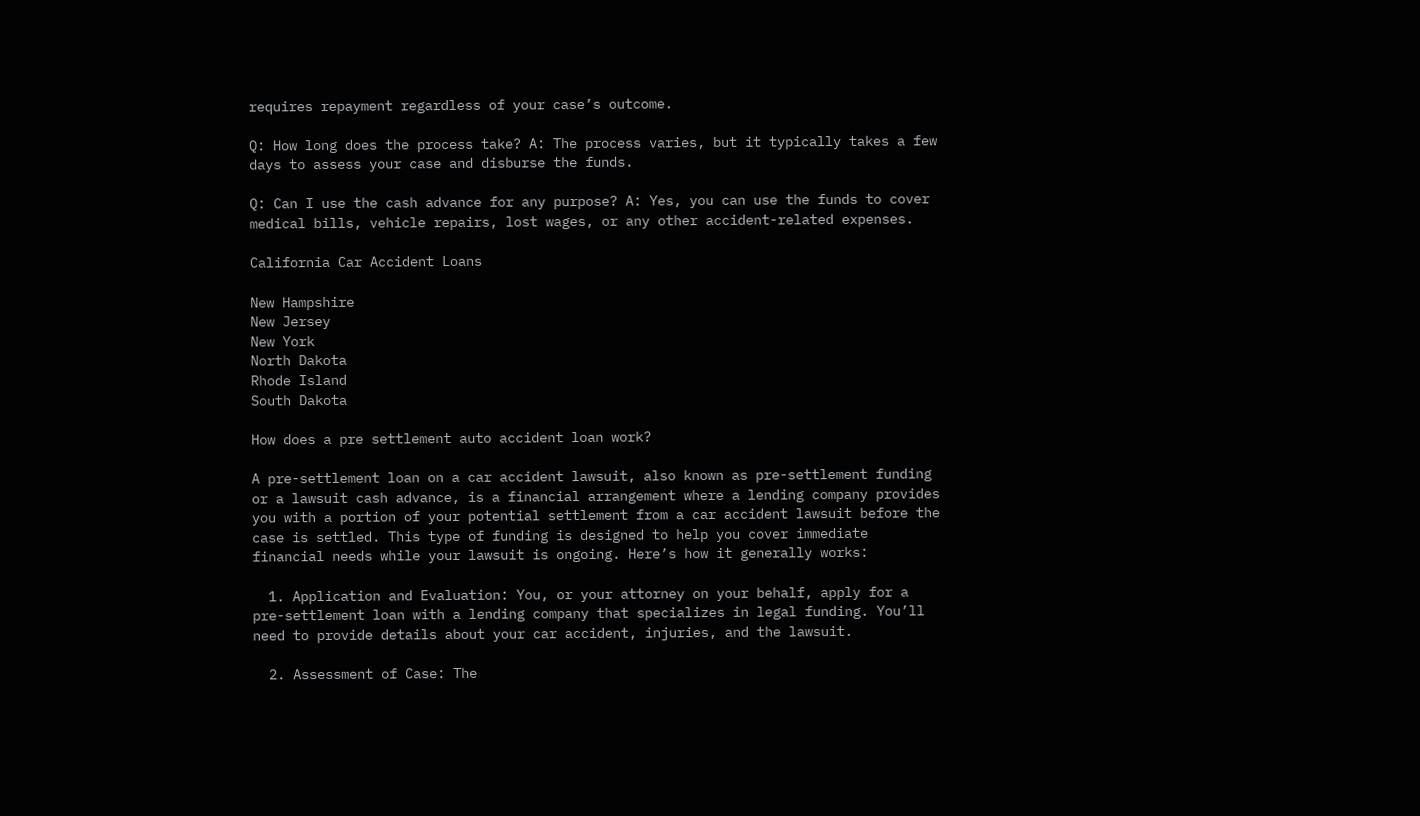requires repayment regardless of your case’s outcome.

Q: How long does the process take? A: The process varies, but it typically takes a few days to assess your case and disburse the funds.

Q: Can I use the cash advance for any purpose? A: Yes, you can use the funds to cover medical bills, vehicle repairs, lost wages, or any other accident-related expenses.

California Car Accident Loans

New Hampshire
New Jersey
New York
North Dakota
Rhode Island
South Dakota

How does a pre settlement auto accident loan work?

A pre-settlement loan on a car accident lawsuit, also known as pre-settlement funding or a lawsuit cash advance, is a financial arrangement where a lending company provides you with a portion of your potential settlement from a car accident lawsuit before the case is settled. This type of funding is designed to help you cover immediate financial needs while your lawsuit is ongoing. Here’s how it generally works:

  1. Application and Evaluation: You, or your attorney on your behalf, apply for a pre-settlement loan with a lending company that specializes in legal funding. You’ll need to provide details about your car accident, injuries, and the lawsuit.

  2. Assessment of Case: The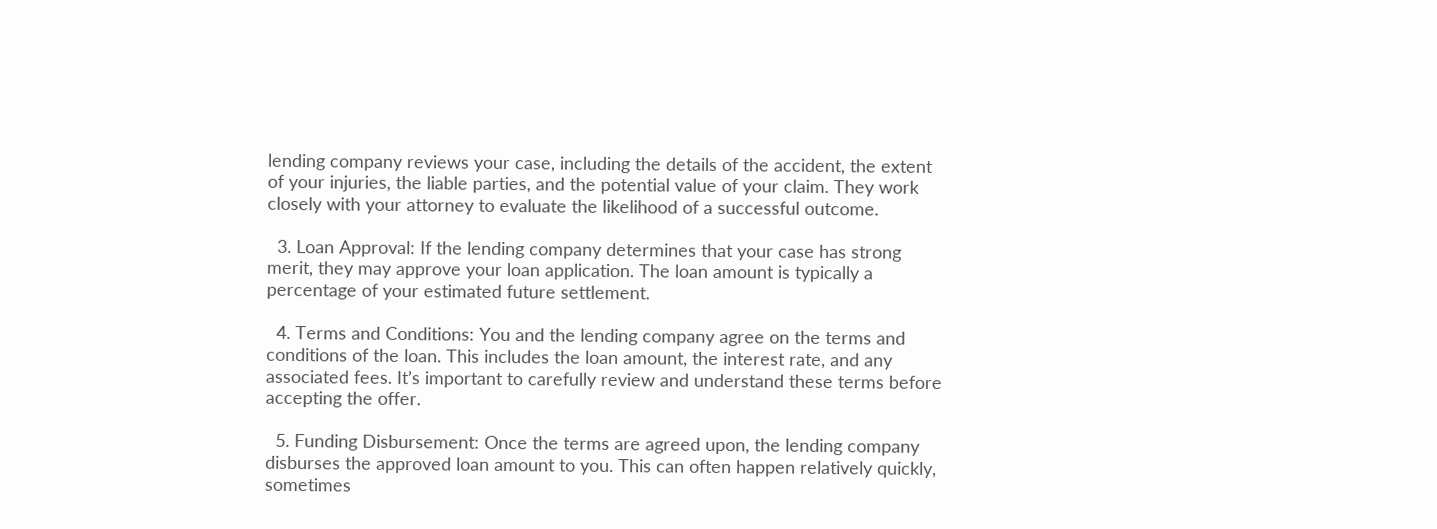lending company reviews your case, including the details of the accident, the extent of your injuries, the liable parties, and the potential value of your claim. They work closely with your attorney to evaluate the likelihood of a successful outcome.

  3. Loan Approval: If the lending company determines that your case has strong merit, they may approve your loan application. The loan amount is typically a percentage of your estimated future settlement.

  4. Terms and Conditions: You and the lending company agree on the terms and conditions of the loan. This includes the loan amount, the interest rate, and any associated fees. It’s important to carefully review and understand these terms before accepting the offer.

  5. Funding Disbursement: Once the terms are agreed upon, the lending company disburses the approved loan amount to you. This can often happen relatively quickly, sometimes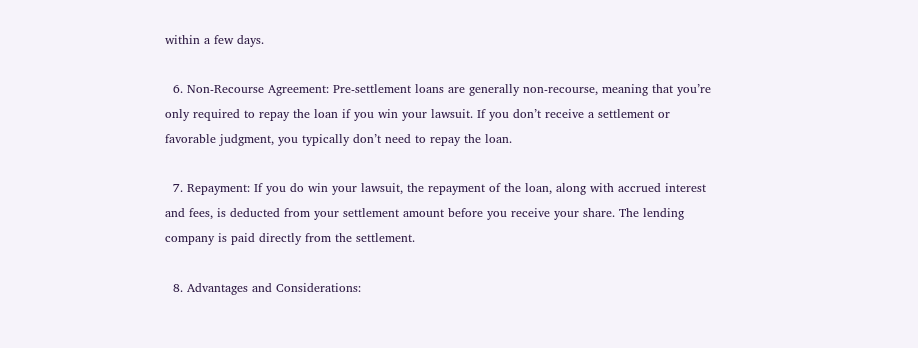within a few days.

  6. Non-Recourse Agreement: Pre-settlement loans are generally non-recourse, meaning that you’re only required to repay the loan if you win your lawsuit. If you don’t receive a settlement or favorable judgment, you typically don’t need to repay the loan.

  7. Repayment: If you do win your lawsuit, the repayment of the loan, along with accrued interest and fees, is deducted from your settlement amount before you receive your share. The lending company is paid directly from the settlement.

  8. Advantages and Considerations: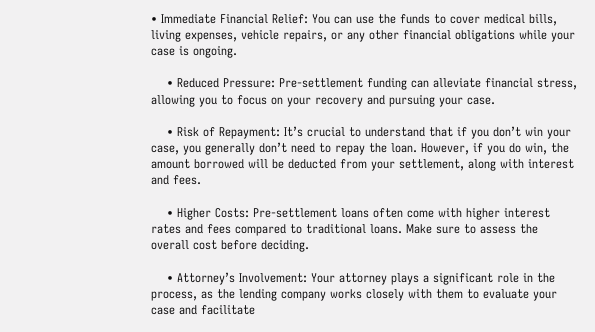• Immediate Financial Relief: You can use the funds to cover medical bills, living expenses, vehicle repairs, or any other financial obligations while your case is ongoing.

    • Reduced Pressure: Pre-settlement funding can alleviate financial stress, allowing you to focus on your recovery and pursuing your case.

    • Risk of Repayment: It’s crucial to understand that if you don’t win your case, you generally don’t need to repay the loan. However, if you do win, the amount borrowed will be deducted from your settlement, along with interest and fees.

    • Higher Costs: Pre-settlement loans often come with higher interest rates and fees compared to traditional loans. Make sure to assess the overall cost before deciding.

    • Attorney’s Involvement: Your attorney plays a significant role in the process, as the lending company works closely with them to evaluate your case and facilitate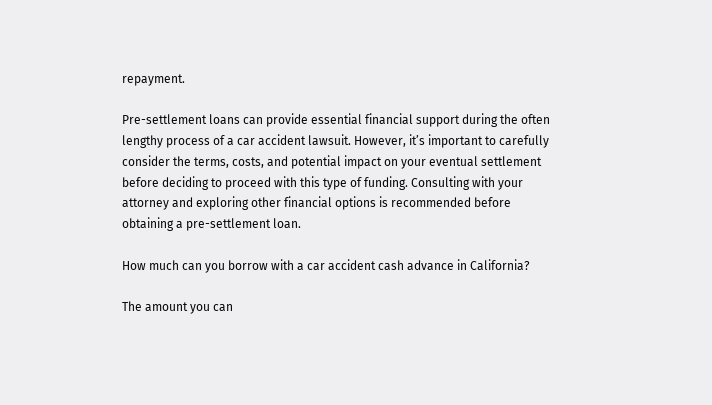repayment.

Pre-settlement loans can provide essential financial support during the often lengthy process of a car accident lawsuit. However, it’s important to carefully consider the terms, costs, and potential impact on your eventual settlement before deciding to proceed with this type of funding. Consulting with your attorney and exploring other financial options is recommended before obtaining a pre-settlement loan.

How much can you borrow with a car accident cash advance in California?

The amount you can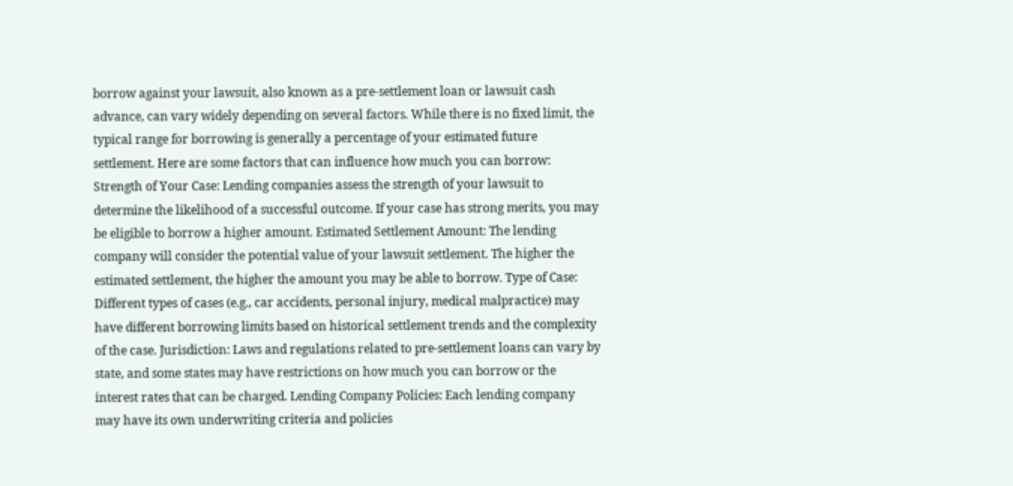borrow against your lawsuit, also known as a pre-settlement loan or lawsuit cash advance, can vary widely depending on several factors. While there is no fixed limit, the typical range for borrowing is generally a percentage of your estimated future settlement. Here are some factors that can influence how much you can borrow: Strength of Your Case: Lending companies assess the strength of your lawsuit to determine the likelihood of a successful outcome. If your case has strong merits, you may be eligible to borrow a higher amount. Estimated Settlement Amount: The lending company will consider the potential value of your lawsuit settlement. The higher the estimated settlement, the higher the amount you may be able to borrow. Type of Case: Different types of cases (e.g., car accidents, personal injury, medical malpractice) may have different borrowing limits based on historical settlement trends and the complexity of the case. Jurisdiction: Laws and regulations related to pre-settlement loans can vary by state, and some states may have restrictions on how much you can borrow or the interest rates that can be charged. Lending Company Policies: Each lending company may have its own underwriting criteria and policies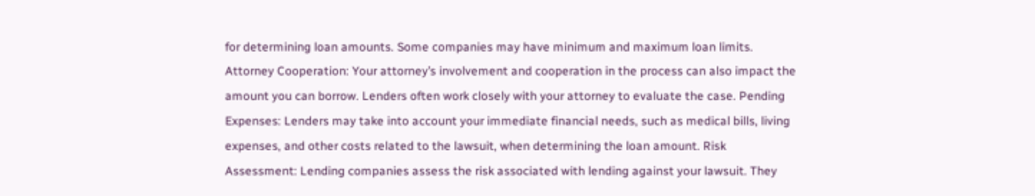for determining loan amounts. Some companies may have minimum and maximum loan limits. Attorney Cooperation: Your attorney’s involvement and cooperation in the process can also impact the amount you can borrow. Lenders often work closely with your attorney to evaluate the case. Pending Expenses: Lenders may take into account your immediate financial needs, such as medical bills, living expenses, and other costs related to the lawsuit, when determining the loan amount. Risk Assessment: Lending companies assess the risk associated with lending against your lawsuit. They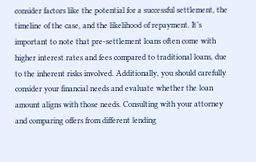consider factors like the potential for a successful settlement, the timeline of the case, and the likelihood of repayment. It’s important to note that pre-settlement loans often come with higher interest rates and fees compared to traditional loans, due to the inherent risks involved. Additionally, you should carefully consider your financial needs and evaluate whether the loan amount aligns with those needs. Consulting with your attorney and comparing offers from different lending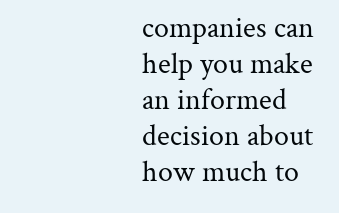companies can help you make an informed decision about how much to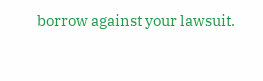borrow against your lawsuit.